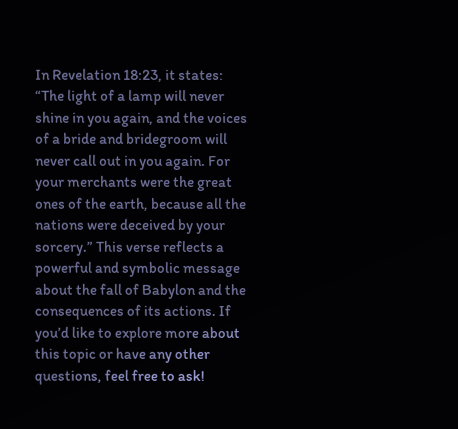In Revelation 18:23, it states: “The light of a lamp will never shine in you again, and the voices of a bride and bridegroom will never call out in you again. For your merchants were the great ones of the earth, because all the nations were deceived by your sorcery.” This verse reflects a powerful and symbolic message about the fall of Babylon and the consequences of its actions. If you’d like to explore more about this topic or have any other questions, feel free to ask!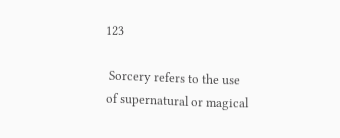123

 Sorcery refers to the use of supernatural or magical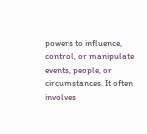powers to influence, control, or manipulate events, people, or circumstances. It often involves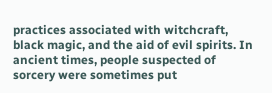practices associated with witchcraft, black magic, and the aid of evil spirits. In ancient times, people suspected of sorcery were sometimes put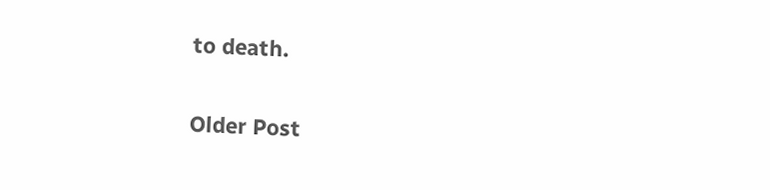to death.

Older Post